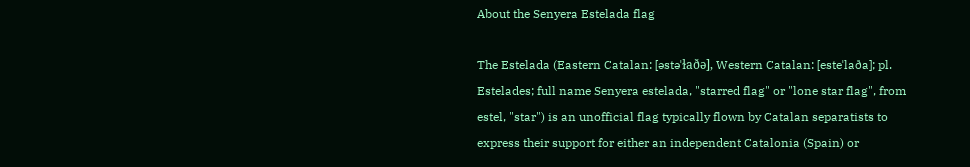About the Senyera Estelada flag

The Estelada (Eastern Catalan: [əstəˈɫaðə], Western Catalan: [esteˈlaða]; pl. Estelades; full name Senyera estelada, "starred flag" or "lone star flag", from estel, "star") is an unofficial flag typically flown by Catalan separatists to express their support for either an independent Catalonia (Spain) or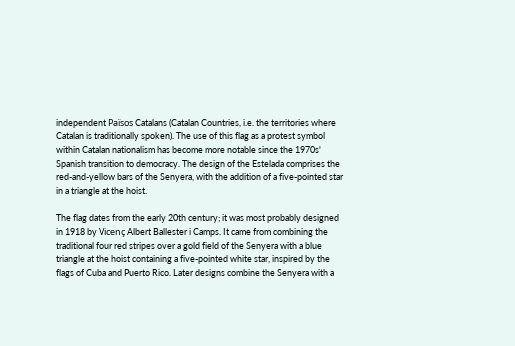independent Països Catalans (Catalan Countries, i.e. the territories where Catalan is traditionally spoken). The use of this flag as a protest symbol within Catalan nationalism has become more notable since the 1970s' Spanish transition to democracy. The design of the Estelada comprises the red-and-yellow bars of the Senyera, with the addition of a five-pointed star in a triangle at the hoist.

The flag dates from the early 20th century; it was most probably designed in 1918 by Vicenç Albert Ballester i Camps. It came from combining the traditional four red stripes over a gold field of the Senyera with a blue triangle at the hoist containing a five-pointed white star, inspired by the flags of Cuba and Puerto Rico. Later designs combine the Senyera with a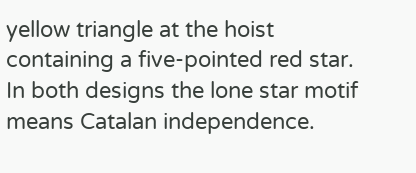yellow triangle at the hoist containing a five-pointed red star. In both designs the lone star motif means Catalan independence.